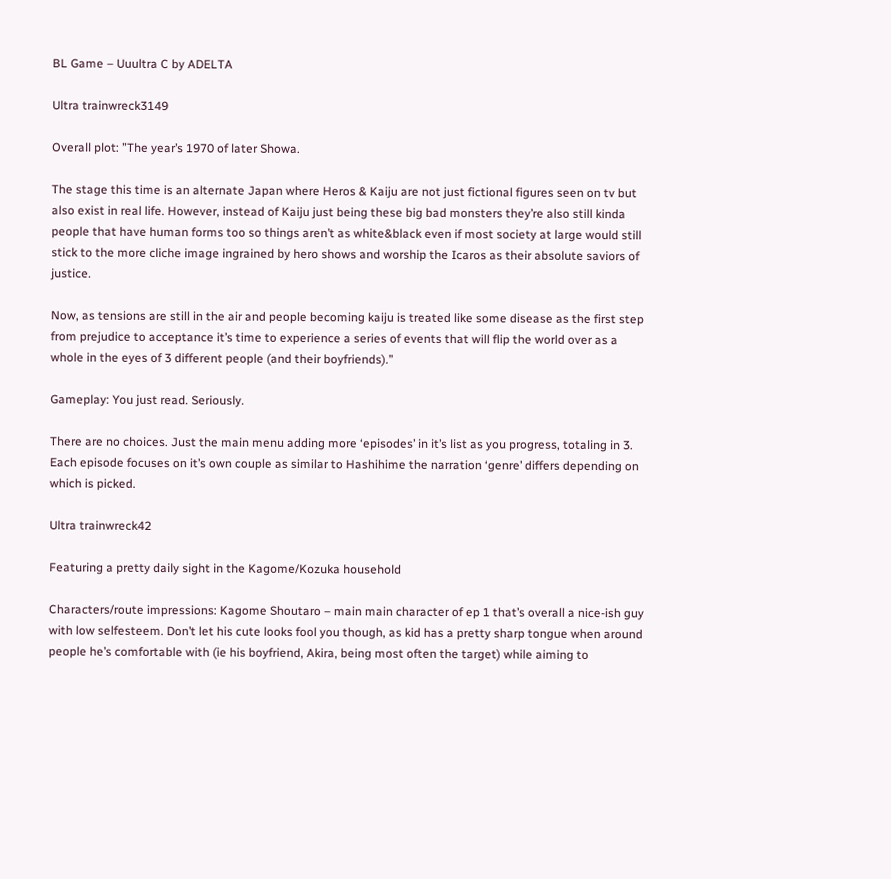BL Game – Uuultra C by ADELTA

Ultra trainwreck3149

Overall plot: ”The year’s 1970 of later Showa.

The stage this time is an alternate Japan where Heros & Kaiju are not just fictional figures seen on tv but also exist in real life. However, instead of Kaiju just being these big bad monsters they’re also still kinda people that have human forms too so things aren’t as white&black even if most society at large would still stick to the more cliche image ingrained by hero shows and worship the Icaros as their absolute saviors of justice.

Now, as tensions are still in the air and people becoming kaiju is treated like some disease as the first step from prejudice to acceptance it’s time to experience a series of events that will flip the world over as a whole in the eyes of 3 different people (and their boyfriends).”

Gameplay: You just read. Seriously.

There are no choices. Just the main menu adding more ‘episodes’ in it’s list as you progress, totaling in 3. Each episode focuses on it’s own couple as similar to Hashihime the narration ‘genre’ differs depending on which is picked.

Ultra trainwreck42

Featuring a pretty daily sight in the Kagome/Kozuka household

Characters/route impressions: Kagome Shoutaro – main main character of ep 1 that’s overall a nice-ish guy with low selfesteem. Don’t let his cute looks fool you though, as kid has a pretty sharp tongue when around people he’s comfortable with (ie his boyfriend, Akira, being most often the target) while aiming to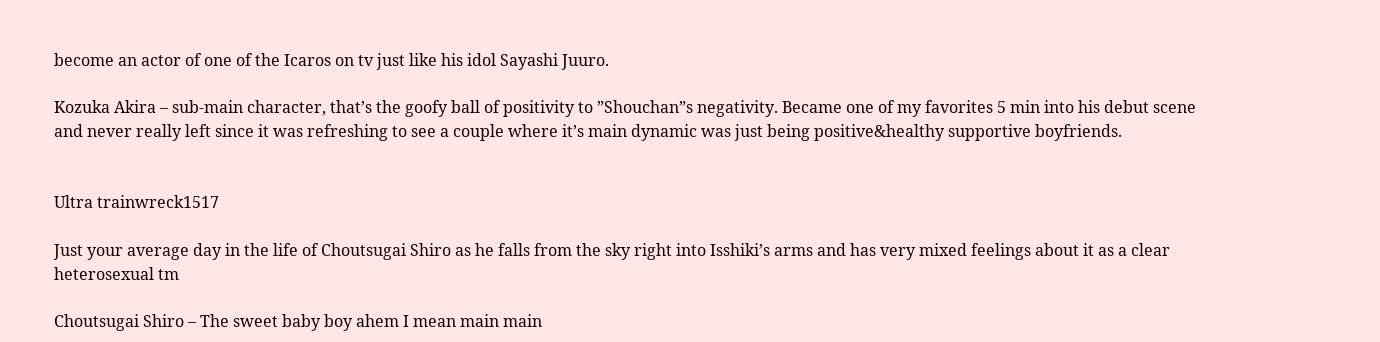become an actor of one of the Icaros on tv just like his idol Sayashi Juuro.

Kozuka Akira – sub-main character, that’s the goofy ball of positivity to ”Shouchan”s negativity. Became one of my favorites 5 min into his debut scene and never really left since it was refreshing to see a couple where it’s main dynamic was just being positive&healthy supportive boyfriends.


Ultra trainwreck1517

Just your average day in the life of Choutsugai Shiro as he falls from the sky right into Isshiki’s arms and has very mixed feelings about it as a clear heterosexual tm

Choutsugai Shiro – The sweet baby boy ahem I mean main main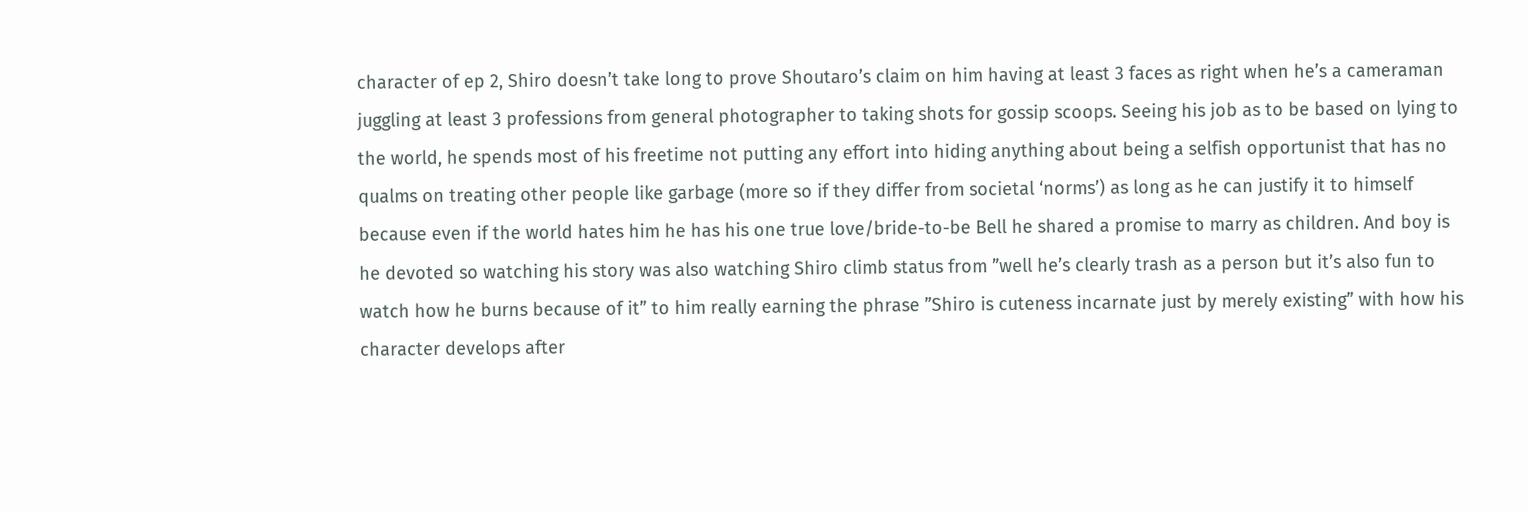character of ep 2, Shiro doesn’t take long to prove Shoutaro’s claim on him having at least 3 faces as right when he’s a cameraman juggling at least 3 professions from general photographer to taking shots for gossip scoops. Seeing his job as to be based on lying to the world, he spends most of his freetime not putting any effort into hiding anything about being a selfish opportunist that has no qualms on treating other people like garbage (more so if they differ from societal ‘norms’) as long as he can justify it to himself because even if the world hates him he has his one true love/bride-to-be Bell he shared a promise to marry as children. And boy is he devoted so watching his story was also watching Shiro climb status from ”well he’s clearly trash as a person but it’s also fun to watch how he burns because of it” to him really earning the phrase ”Shiro is cuteness incarnate just by merely existing” with how his character develops after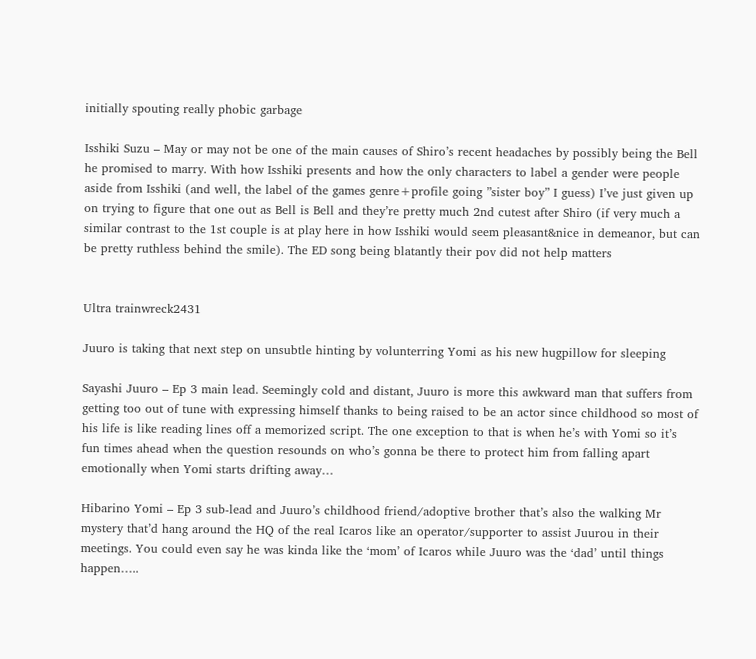initially spouting really phobic garbage

Isshiki Suzu – May or may not be one of the main causes of Shiro’s recent headaches by possibly being the Bell he promised to marry. With how Isshiki presents and how the only characters to label a gender were people aside from Isshiki (and well, the label of the games genre+profile going ”sister boy” I guess) I’ve just given up on trying to figure that one out as Bell is Bell and they’re pretty much 2nd cutest after Shiro (if very much a similar contrast to the 1st couple is at play here in how Isshiki would seem pleasant&nice in demeanor, but can be pretty ruthless behind the smile). The ED song being blatantly their pov did not help matters


Ultra trainwreck2431

Juuro is taking that next step on unsubtle hinting by volunterring Yomi as his new hugpillow for sleeping

Sayashi Juuro – Ep 3 main lead. Seemingly cold and distant, Juuro is more this awkward man that suffers from getting too out of tune with expressing himself thanks to being raised to be an actor since childhood so most of his life is like reading lines off a memorized script. The one exception to that is when he’s with Yomi so it’s fun times ahead when the question resounds on who’s gonna be there to protect him from falling apart emotionally when Yomi starts drifting away…

Hibarino Yomi – Ep 3 sub-lead and Juuro’s childhood friend/adoptive brother that’s also the walking Mr mystery that’d hang around the HQ of the real Icaros like an operator/supporter to assist Juurou in their meetings. You could even say he was kinda like the ‘mom’ of Icaros while Juuro was the ‘dad’ until things happen…..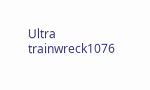Ultra trainwreck1076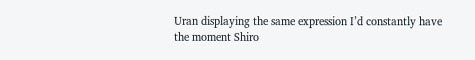Uran displaying the same expression I’d constantly have the moment Shiro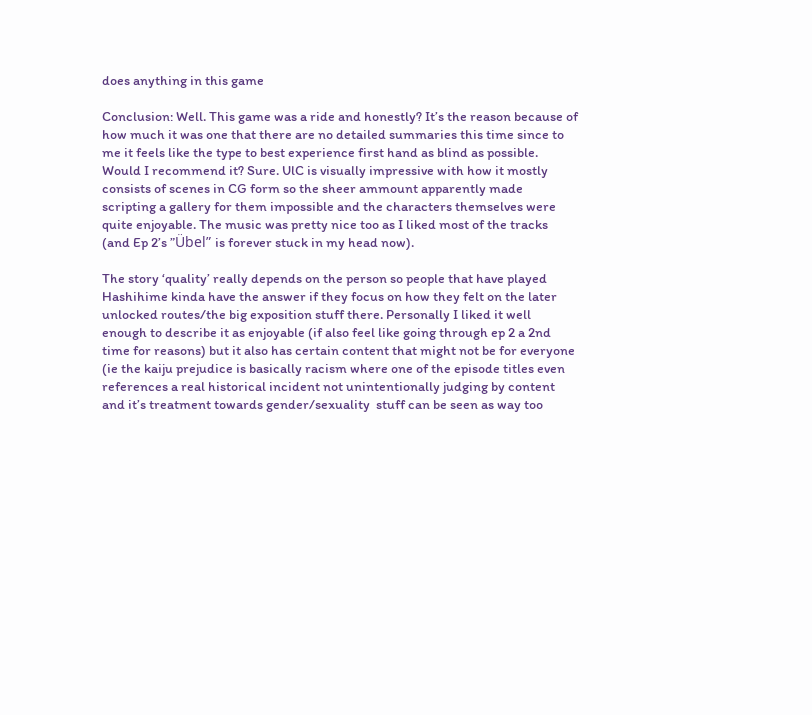does anything in this game

Conclusion: Well. This game was a ride and honestly? It’s the reason because of how much it was one that there are no detailed summaries this time since to me it feels like the type to best experience first hand as blind as possible.  Would I recommend it? Sure. UlC is visually impressive with how it mostly consists of scenes in CG form so the sheer ammount apparently made scripting a gallery for them impossible and the characters themselves were quite enjoyable. The music was pretty nice too as I liked most of the tracks (and Ep 2’s ”Übel” is forever stuck in my head now).

The story ‘quality’ really depends on the person so people that have played Hashihime kinda have the answer if they focus on how they felt on the later unlocked routes/the big exposition stuff there. Personally I liked it well enough to describe it as enjoyable (if also feel like going through ep 2 a 2nd time for reasons) but it also has certain content that might not be for everyone (ie the kaiju prejudice is basically racism where one of the episode titles even references a real historical incident not unintentionally judging by content and it’s treatment towards gender/sexuality  stuff can be seen as way too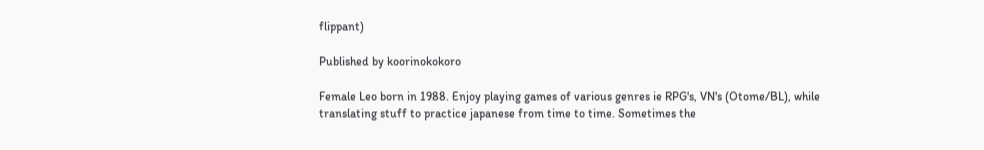flippant)

Published by koorinokokoro

Female Leo born in 1988. Enjoy playing games of various genres ie RPG's, VN's (Otome/BL), while translating stuff to practice japanese from time to time. Sometimes the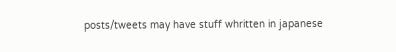posts/tweets may have stuff whritten in japanese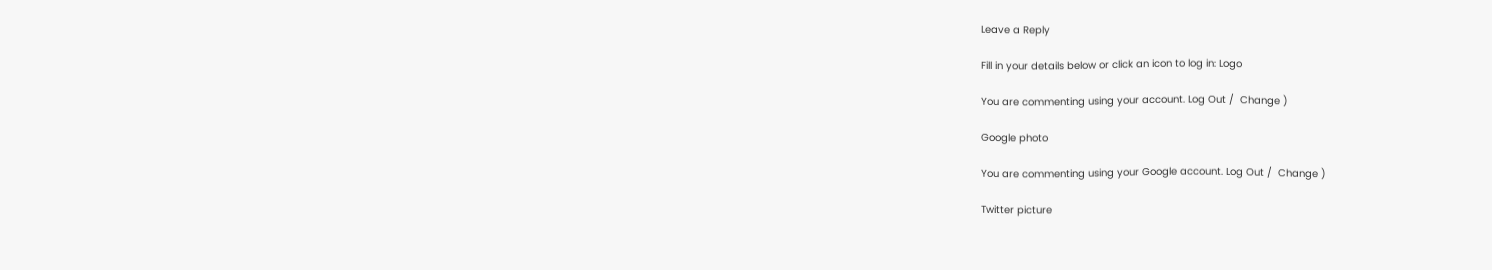Leave a Reply

Fill in your details below or click an icon to log in: Logo

You are commenting using your account. Log Out /  Change )

Google photo

You are commenting using your Google account. Log Out /  Change )

Twitter picture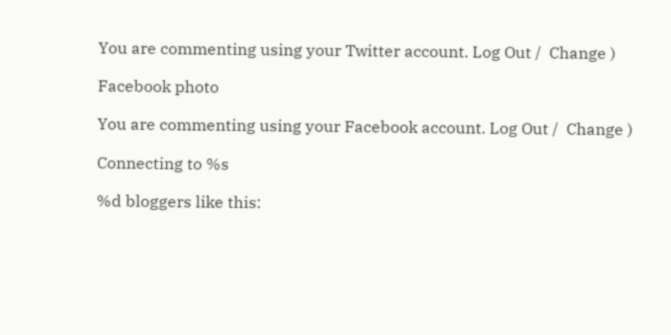You are commenting using your Twitter account. Log Out /  Change )

Facebook photo

You are commenting using your Facebook account. Log Out /  Change )

Connecting to %s

%d bloggers like this: